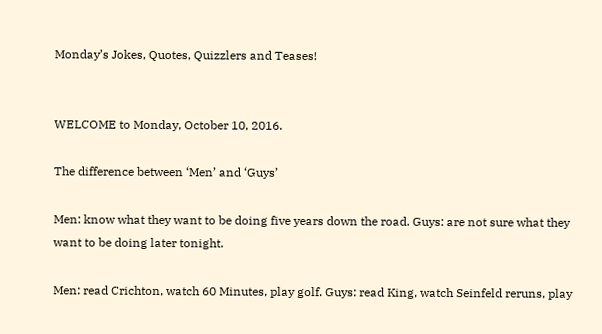Monday’s Jokes, Quotes, Quizzlers and Teases!


WELCOME to Monday, October 10, 2016.

The difference between ‘Men’ and ‘Guys’

Men: know what they want to be doing five years down the road. Guys: are not sure what they want to be doing later tonight.

Men: read Crichton, watch 60 Minutes, play golf. Guys: read King, watch Seinfeld reruns, play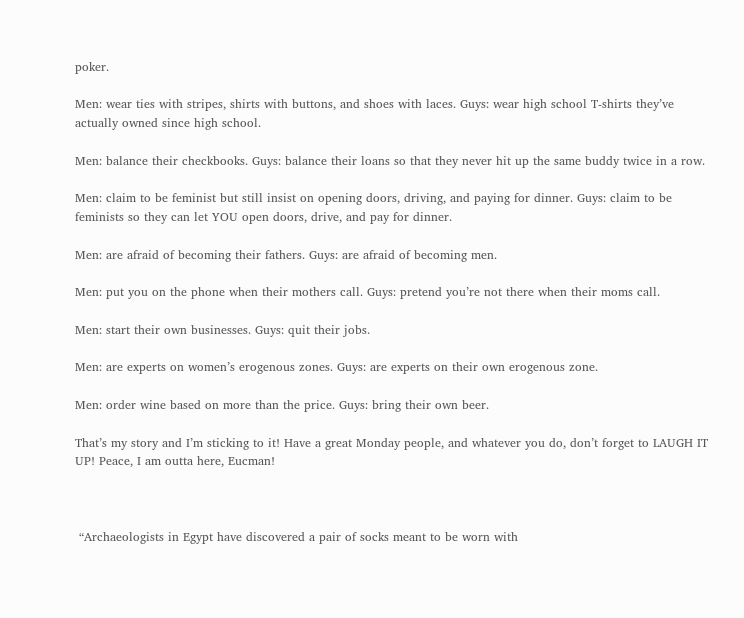poker.

Men: wear ties with stripes, shirts with buttons, and shoes with laces. Guys: wear high school T-shirts they’ve actually owned since high school.

Men: balance their checkbooks. Guys: balance their loans so that they never hit up the same buddy twice in a row.

Men: claim to be feminist but still insist on opening doors, driving, and paying for dinner. Guys: claim to be feminists so they can let YOU open doors, drive, and pay for dinner.

Men: are afraid of becoming their fathers. Guys: are afraid of becoming men.

Men: put you on the phone when their mothers call. Guys: pretend you’re not there when their moms call.

Men: start their own businesses. Guys: quit their jobs.

Men: are experts on women’s erogenous zones. Guys: are experts on their own erogenous zone.

Men: order wine based on more than the price. Guys: bring their own beer.

That’s my story and I’m sticking to it! Have a great Monday people, and whatever you do, don’t forget to LAUGH IT UP! Peace, I am outta here, Eucman!



 “Archaeologists in Egypt have discovered a pair of socks meant to be worn with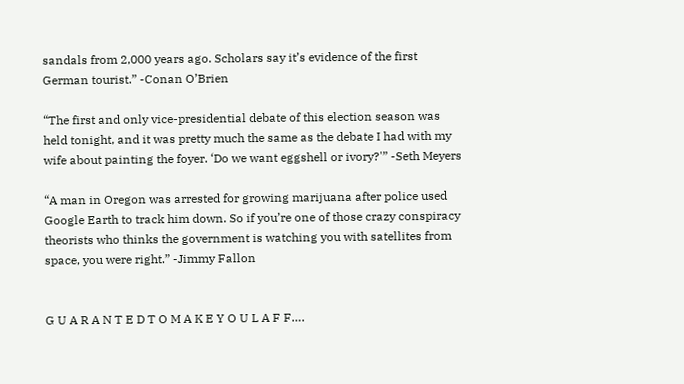sandals from 2,000 years ago. Scholars say it’s evidence of the first German tourist.” -Conan O’Brien

“The first and only vice-presidential debate of this election season was held tonight, and it was pretty much the same as the debate I had with my wife about painting the foyer. ‘Do we want eggshell or ivory?'” -Seth Meyers

“A man in Oregon was arrested for growing marijuana after police used Google Earth to track him down. So if you’re one of those crazy conspiracy theorists who thinks the government is watching you with satellites from space, you were right.” -Jimmy Fallon


G U A R A N T E D T O M A K E Y O U L A F F….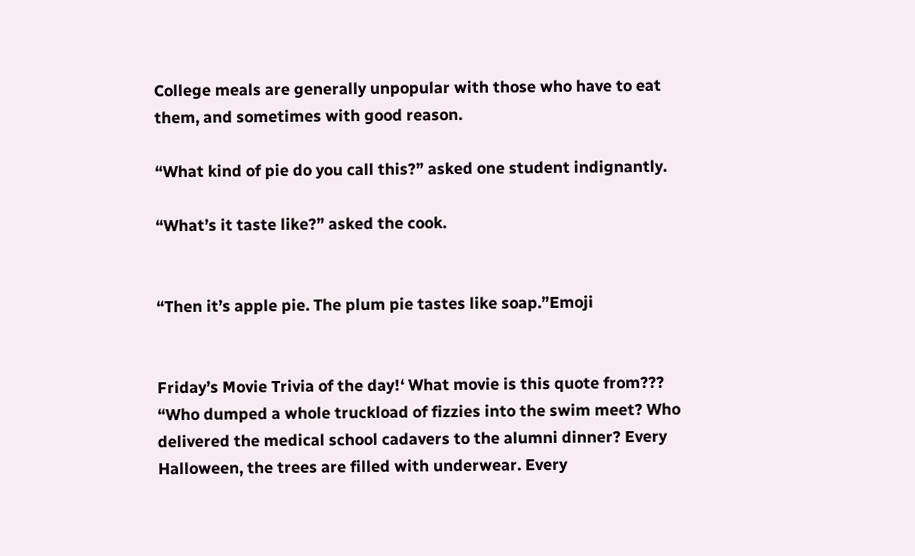College meals are generally unpopular with those who have to eat them, and sometimes with good reason.

“What kind of pie do you call this?” asked one student indignantly.

“What’s it taste like?” asked the cook.


“Then it’s apple pie. The plum pie tastes like soap.”Emoji


Friday’s Movie Trivia of the day!‘ What movie is this quote from??? “Who dumped a whole truckload of fizzies into the swim meet? Who delivered the medical school cadavers to the alumni dinner? Every Halloween, the trees are filled with underwear. Every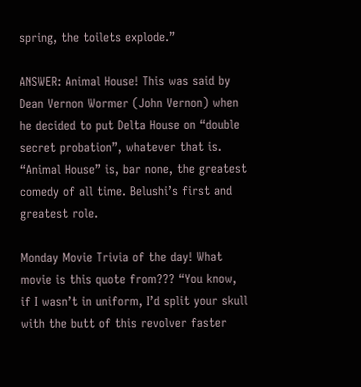spring, the toilets explode.”

ANSWER: Animal House! This was said by Dean Vernon Wormer (John Vernon) when he decided to put Delta House on “double secret probation”, whatever that is. “Animal House” is, bar none, the greatest comedy of all time. Belushi’s first and greatest role.

Monday Movie Trivia of the day! What movie is this quote from??? “You know, if I wasn’t in uniform, I’d split your skull with the butt of this revolver faster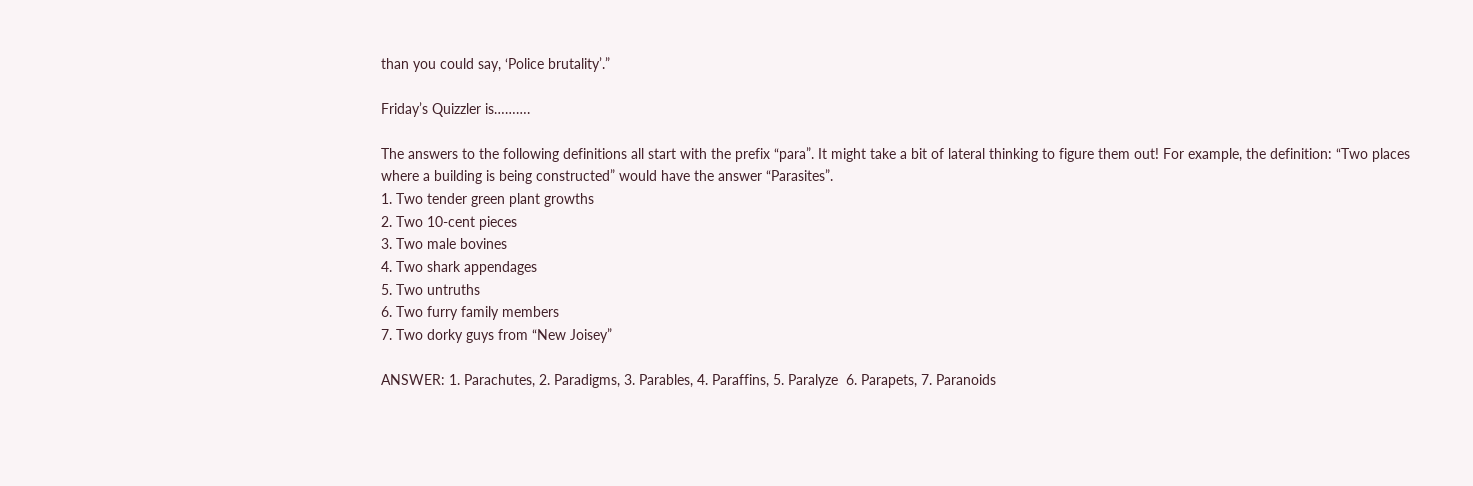than you could say, ‘Police brutality’.”

Friday’s Quizzler is……….

The answers to the following definitions all start with the prefix “para”. It might take a bit of lateral thinking to figure them out! For example, the definition: “Two places where a building is being constructed” would have the answer “Parasites”.
1. Two tender green plant growths
2. Two 10-cent pieces
3. Two male bovines
4. Two shark appendages
5. Two untruths
6. Two furry family members
7. Two dorky guys from “New Joisey”

ANSWER: 1. Parachutes, 2. Paradigms, 3. Parables, 4. Paraffins, 5. Paralyze  6. Parapets, 7. Paranoids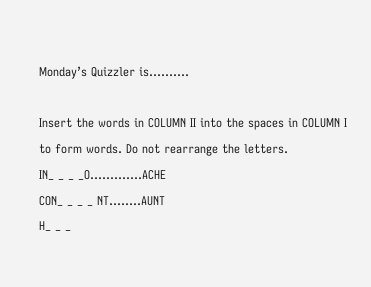Monday’s Quizzler is……….

Insert the words in COLUMN II into the spaces in COLUMN I to form words. Do not rearrange the letters.
IN_ _ _ _O………….ACHE
CON_ _ _ _ NT……..AUNT
H_ _ _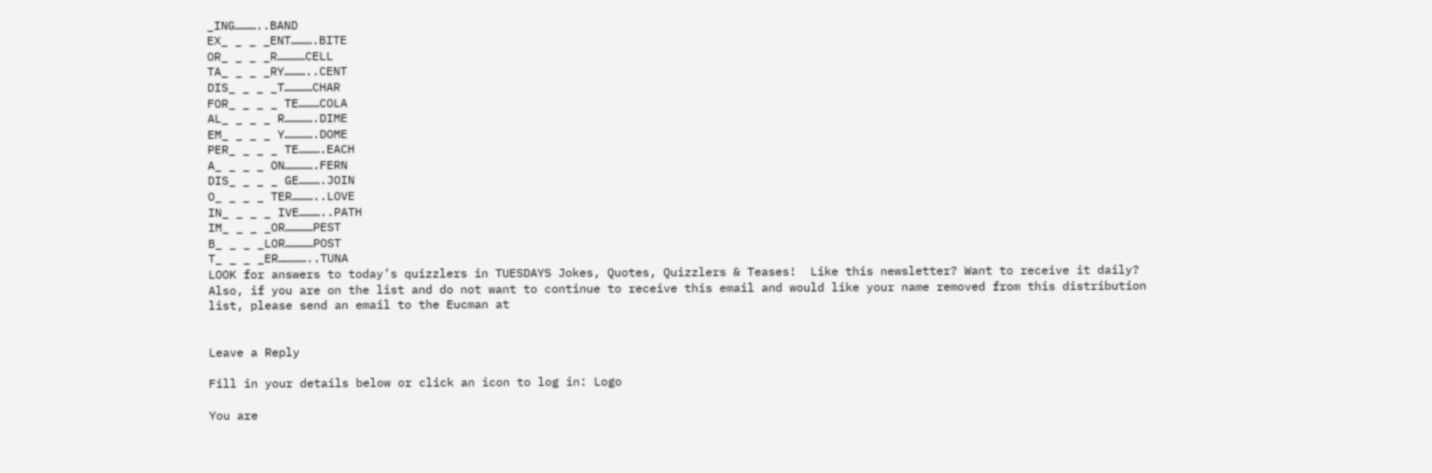_ING………..BAND
EX_ _ _ _ENT……….BITE
OR_ _ _ _R…………CELL
TA_ _ _ _RY………..CENT
DIS_ _ _ _T…………CHAR
FOR_ _ _ _ TE………COLA
AL_ _ _ _ R………….DIME
EM_ _ _ _ Y………….DOME
PER_ _ _ _ TE……….EACH
A_ _ _ _ ON………….FERN
DIS_ _ _ _ GE……….JOIN
O_ _ _ _ TER………..LOVE
IN_ _ _ _ IVE………..PATH
IM_ _ _ _OR…………PEST
B_ _ _ _LOR…………POST
T_ _ _ _ER…………..TUNA
LOOK for answers to today’s quizzlers in TUESDAYS Jokes, Quotes, Quizzlers & Teases!  Like this newsletter? Want to receive it daily? Also, if you are on the list and do not want to continue to receive this email and would like your name removed from this distribution list, please send an email to the Eucman at


Leave a Reply

Fill in your details below or click an icon to log in: Logo

You are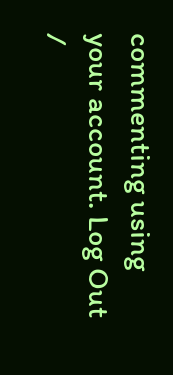commenting using your account. Log Out /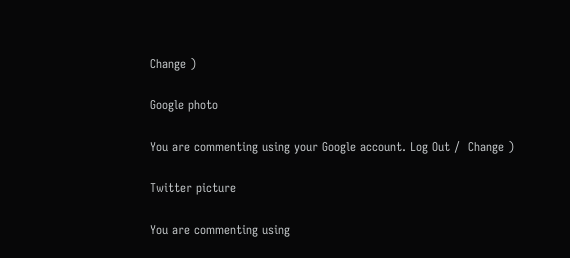Change )

Google photo

You are commenting using your Google account. Log Out /  Change )

Twitter picture

You are commenting using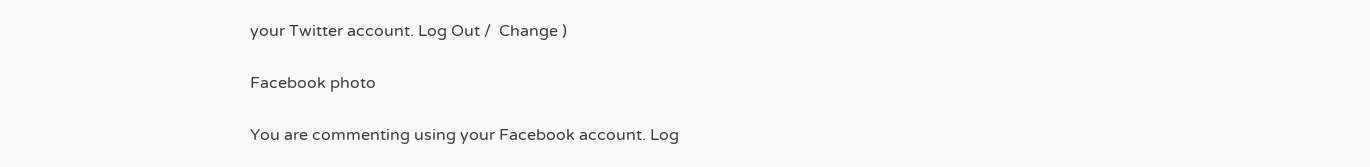your Twitter account. Log Out /  Change )

Facebook photo

You are commenting using your Facebook account. Log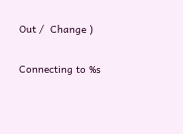Out /  Change )

Connecting to %s